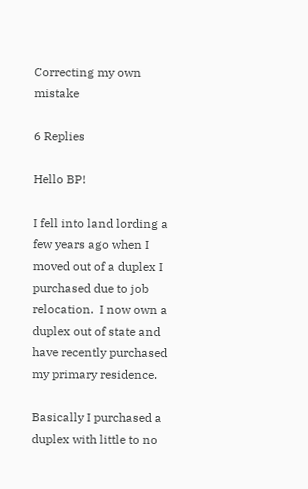Correcting my own mistake

6 Replies

Hello BP!

I fell into land lording a few years ago when I moved out of a duplex I purchased due to job relocation.  I now own a duplex out of state and have recently purchased my primary residence.

Basically I purchased a duplex with little to no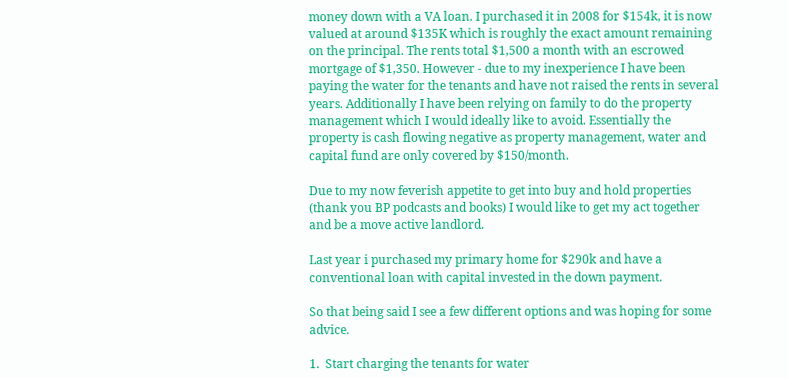money down with a VA loan. I purchased it in 2008 for $154k, it is now valued at around $135K which is roughly the exact amount remaining on the principal. The rents total $1,500 a month with an escrowed mortgage of $1,350. However - due to my inexperience I have been paying the water for the tenants and have not raised the rents in several years. Additionally I have been relying on family to do the property management which I would ideally like to avoid. Essentially the property is cash flowing negative as property management, water and capital fund are only covered by $150/month.

Due to my now feverish appetite to get into buy and hold properties (thank you BP podcasts and books) I would like to get my act together and be a move active landlord.

Last year i purchased my primary home for $290k and have a conventional loan with capital invested in the down payment.

So that being said I see a few different options and was hoping for some advice.

1.  Start charging the tenants for water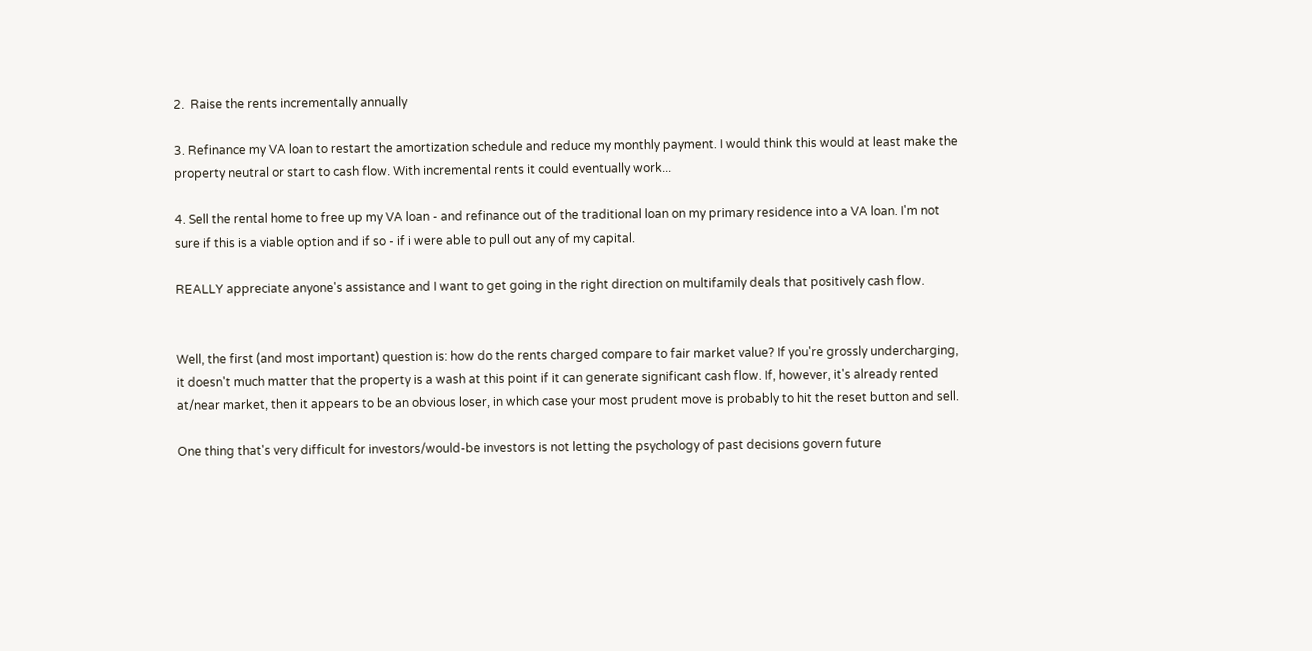2.  Raise the rents incrementally annually

3. Refinance my VA loan to restart the amortization schedule and reduce my monthly payment. I would think this would at least make the property neutral or start to cash flow. With incremental rents it could eventually work...

4. Sell the rental home to free up my VA loan - and refinance out of the traditional loan on my primary residence into a VA loan. I'm not sure if this is a viable option and if so - if i were able to pull out any of my capital.

REALLY appreciate anyone's assistance and I want to get going in the right direction on multifamily deals that positively cash flow.


Well, the first (and most important) question is: how do the rents charged compare to fair market value? If you're grossly undercharging, it doesn't much matter that the property is a wash at this point if it can generate significant cash flow. If, however, it's already rented at/near market, then it appears to be an obvious loser, in which case your most prudent move is probably to hit the reset button and sell.

One thing that's very difficult for investors/would-be investors is not letting the psychology of past decisions govern future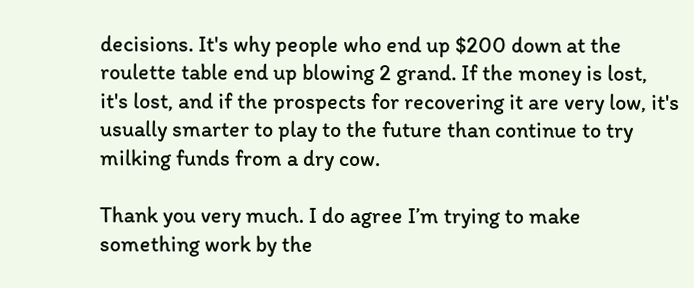decisions. It's why people who end up $200 down at the roulette table end up blowing 2 grand. If the money is lost, it's lost, and if the prospects for recovering it are very low, it's usually smarter to play to the future than continue to try milking funds from a dry cow.

Thank you very much. I do agree I’m trying to make something work by the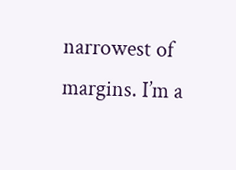narrowest of margins. I’m a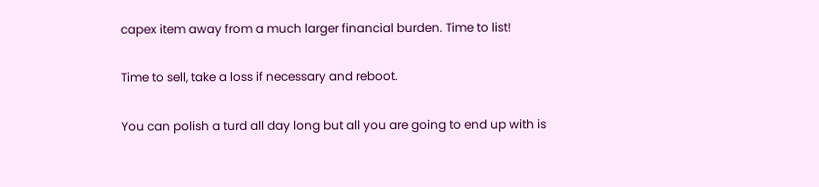capex item away from a much larger financial burden. Time to list!

Time to sell, take a loss if necessary and reboot.

You can polish a turd all day long but all you are going to end up with is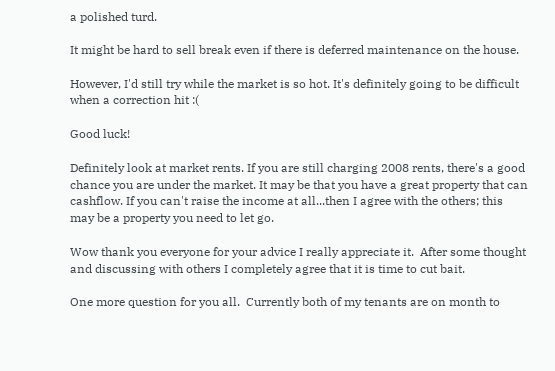a polished turd.

It might be hard to sell break even if there is deferred maintenance on the house.

However, I'd still try while the market is so hot. It's definitely going to be difficult when a correction hit :(

Good luck!

Definitely look at market rents. If you are still charging 2008 rents, there's a good chance you are under the market. It may be that you have a great property that can cashflow. If you can't raise the income at all...then I agree with the others; this may be a property you need to let go.

Wow thank you everyone for your advice I really appreciate it.  After some thought and discussing with others I completely agree that it is time to cut bait.

One more question for you all.  Currently both of my tenants are on month to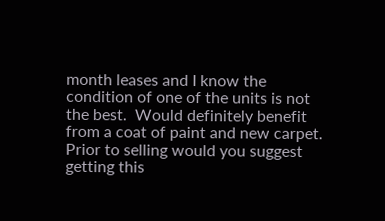month leases and I know the condition of one of the units is not the best.  Would definitely benefit from a coat of paint and new carpet.   Prior to selling would you suggest getting this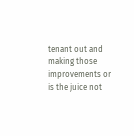tenant out and making those improvements or is the juice not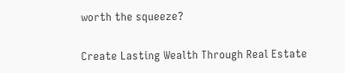worth the squeeze?

Create Lasting Wealth Through Real Estate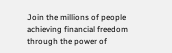Join the millions of people achieving financial freedom through the power of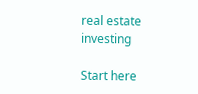real estate investing

Start here